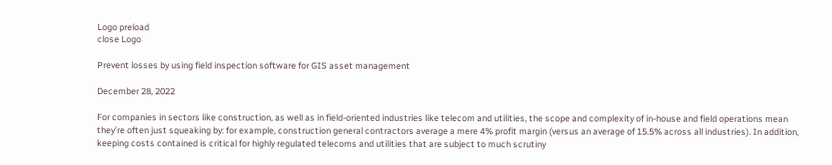Logo preload
close Logo

Prevent losses by using field inspection software for GIS asset management

December 28, 2022

For companies in sectors like construction, as well as in field-oriented industries like telecom and utilities, the scope and complexity of in-house and field operations mean they’re often just squeaking by: for example, construction general contractors average a mere 4% profit margin (versus an average of 15.5% across all industries). In addition, keeping costs contained is critical for highly regulated telecoms and utilities that are subject to much scrutiny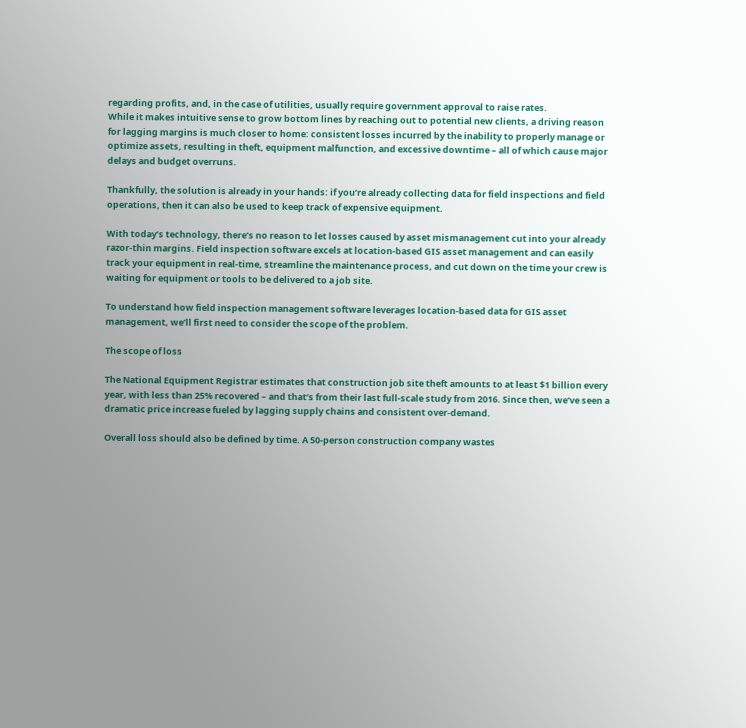regarding profits, and, in the case of utilities, usually require government approval to raise rates.
While it makes intuitive sense to grow bottom lines by reaching out to potential new clients, a driving reason for lagging margins is much closer to home: consistent losses incurred by the inability to properly manage or optimize assets, resulting in theft, equipment malfunction, and excessive downtime – all of which cause major delays and budget overruns.

Thankfully, the solution is already in your hands: if you’re already collecting data for field inspections and field operations, then it can also be used to keep track of expensive equipment.

With today’s technology, there’s no reason to let losses caused by asset mismanagement cut into your already razor-thin margins. Field inspection software excels at location-based GIS asset management and can easily track your equipment in real-time, streamline the maintenance process, and cut down on the time your crew is waiting for equipment or tools to be delivered to a job site.

To understand how field inspection management software leverages location-based data for GIS asset management, we’ll first need to consider the scope of the problem.

The scope of loss

The National Equipment Registrar estimates that construction job site theft amounts to at least $1 billion every year, with less than 25% recovered – and that’s from their last full-scale study from 2016. Since then, we’ve seen a dramatic price increase fueled by lagging supply chains and consistent over-demand.

Overall loss should also be defined by time. A 50-person construction company wastes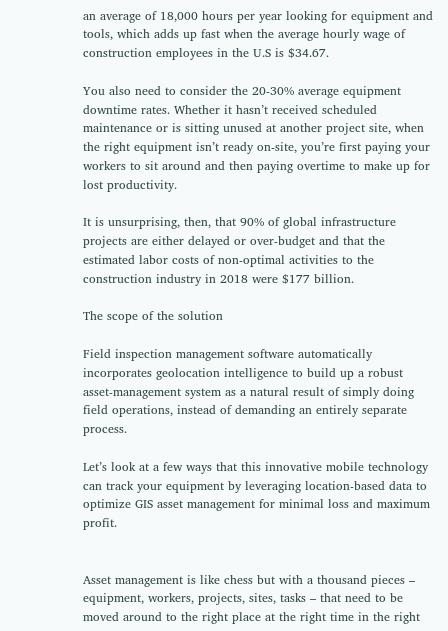an average of 18,000 hours per year looking for equipment and tools, which adds up fast when the average hourly wage of construction employees in the U.S is $34.67.

You also need to consider the 20-30% average equipment downtime rates. Whether it hasn’t received scheduled maintenance or is sitting unused at another project site, when the right equipment isn’t ready on-site, you’re first paying your workers to sit around and then paying overtime to make up for lost productivity.

It is unsurprising, then, that 90% of global infrastructure projects are either delayed or over-budget and that the estimated labor costs of non-optimal activities to the construction industry in 2018 were $177 billion.

The scope of the solution

Field inspection management software automatically incorporates geolocation intelligence to build up a robust asset-management system as a natural result of simply doing field operations, instead of demanding an entirely separate process.

Let’s look at a few ways that this innovative mobile technology can track your equipment by leveraging location-based data to optimize GIS asset management for minimal loss and maximum profit.


Asset management is like chess but with a thousand pieces – equipment, workers, projects, sites, tasks – that need to be moved around to the right place at the right time in the right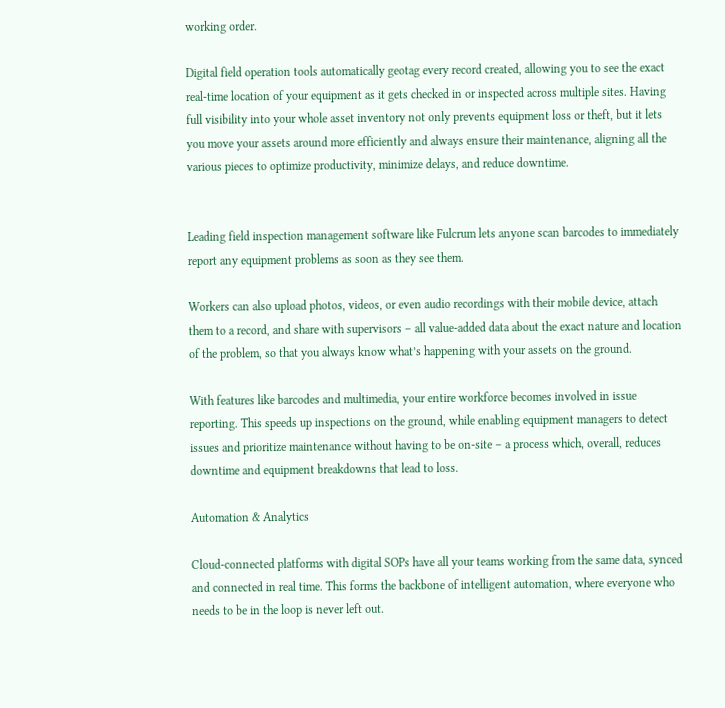working order.

Digital field operation tools automatically geotag every record created, allowing you to see the exact real-time location of your equipment as it gets checked in or inspected across multiple sites. Having full visibility into your whole asset inventory not only prevents equipment loss or theft, but it lets you move your assets around more efficiently and always ensure their maintenance, aligning all the various pieces to optimize productivity, minimize delays, and reduce downtime.


Leading field inspection management software like Fulcrum lets anyone scan barcodes to immediately report any equipment problems as soon as they see them.

Workers can also upload photos, videos, or even audio recordings with their mobile device, attach them to a record, and share with supervisors – all value-added data about the exact nature and location of the problem, so that you always know what’s happening with your assets on the ground.

With features like barcodes and multimedia, your entire workforce becomes involved in issue reporting. This speeds up inspections on the ground, while enabling equipment managers to detect issues and prioritize maintenance without having to be on-site – a process which, overall, reduces downtime and equipment breakdowns that lead to loss.

Automation & Analytics

Cloud-connected platforms with digital SOPs have all your teams working from the same data, synced and connected in real time. This forms the backbone of intelligent automation, where everyone who needs to be in the loop is never left out.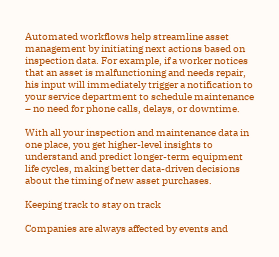Automated workflows help streamline asset management by initiating next actions based on inspection data. For example, if a worker notices that an asset is malfunctioning and needs repair, his input will immediately trigger a notification to your service department to schedule maintenance – no need for phone calls, delays, or downtime.

With all your inspection and maintenance data in one place, you get higher-level insights to understand and predict longer-term equipment life cycles, making better data-driven decisions about the timing of new asset purchases.

Keeping track to stay on track

Companies are always affected by events and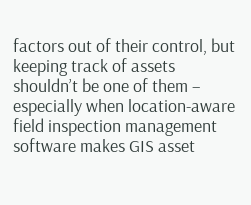factors out of their control, but keeping track of assets shouldn’t be one of them – especially when location-aware field inspection management software makes GIS asset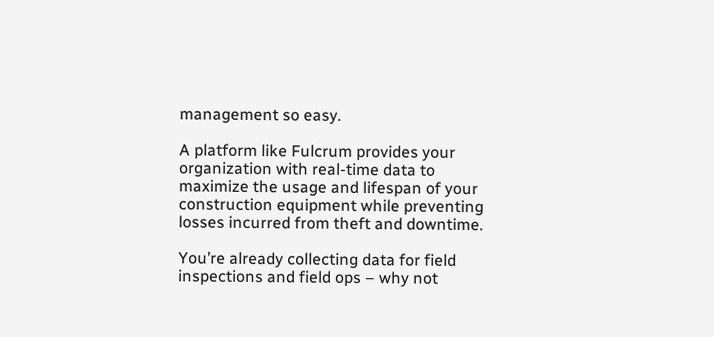management so easy.

A platform like Fulcrum provides your organization with real-time data to maximize the usage and lifespan of your construction equipment while preventing losses incurred from theft and downtime.

You’re already collecting data for field inspections and field ops – why not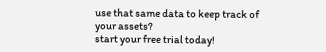use that same data to keep track of your assets?
start your free trial today!